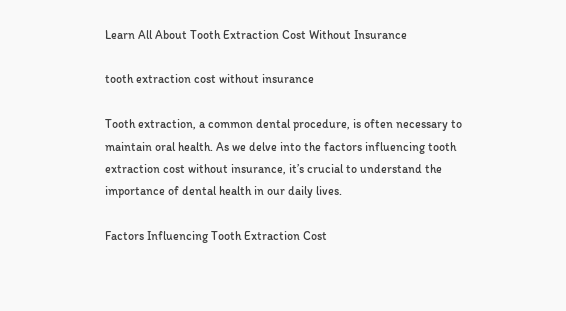Learn All About Tooth Extraction Cost Without Insurance

tooth extraction cost without insurance

Tooth extraction, a common dental procedure, is often necessary to maintain oral health. As we delve into the factors influencing tooth extraction cost without insurance, it’s crucial to understand the importance of dental health in our daily lives.

Factors Influencing Tooth Extraction Cost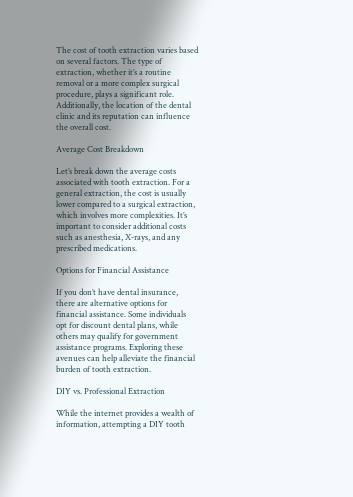The cost of tooth extraction varies based on several factors. The type of extraction, whether it’s a routine removal or a more complex surgical procedure, plays a significant role. Additionally, the location of the dental clinic and its reputation can influence the overall cost.

Average Cost Breakdown

Let’s break down the average costs associated with tooth extraction. For a general extraction, the cost is usually lower compared to a surgical extraction, which involves more complexities. It’s important to consider additional costs such as anesthesia, X-rays, and any prescribed medications.

Options for Financial Assistance

If you don’t have dental insurance, there are alternative options for financial assistance. Some individuals opt for discount dental plans, while others may qualify for government assistance programs. Exploring these avenues can help alleviate the financial burden of tooth extraction.

DIY vs. Professional Extraction

While the internet provides a wealth of information, attempting a DIY tooth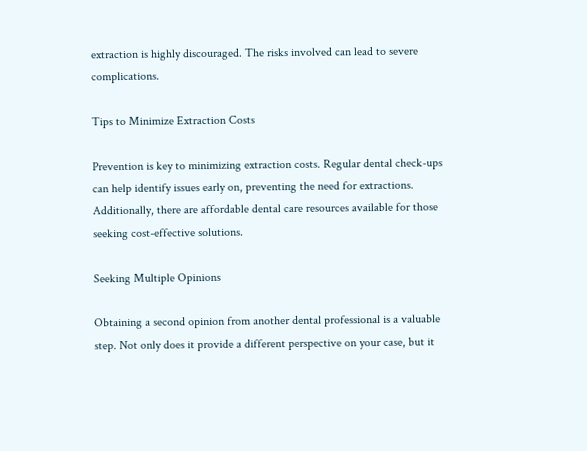extraction is highly discouraged. The risks involved can lead to severe complications.

Tips to Minimize Extraction Costs

Prevention is key to minimizing extraction costs. Regular dental check-ups can help identify issues early on, preventing the need for extractions. Additionally, there are affordable dental care resources available for those seeking cost-effective solutions.

Seeking Multiple Opinions

Obtaining a second opinion from another dental professional is a valuable step. Not only does it provide a different perspective on your case, but it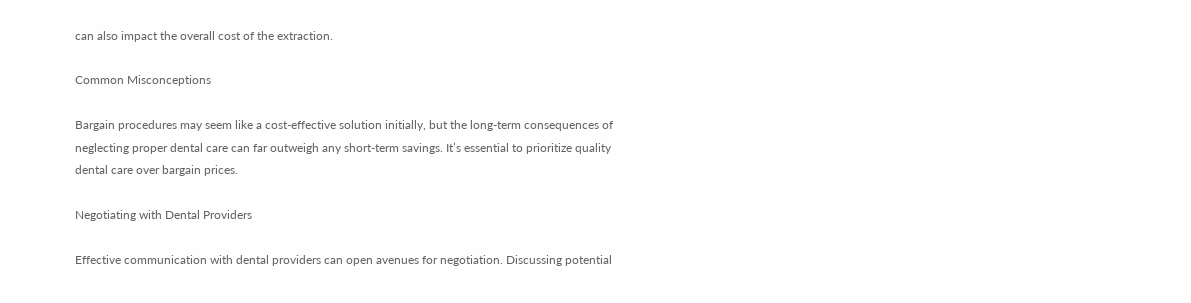can also impact the overall cost of the extraction.

Common Misconceptions

Bargain procedures may seem like a cost-effective solution initially, but the long-term consequences of neglecting proper dental care can far outweigh any short-term savings. It’s essential to prioritize quality dental care over bargain prices.

Negotiating with Dental Providers

Effective communication with dental providers can open avenues for negotiation. Discussing potential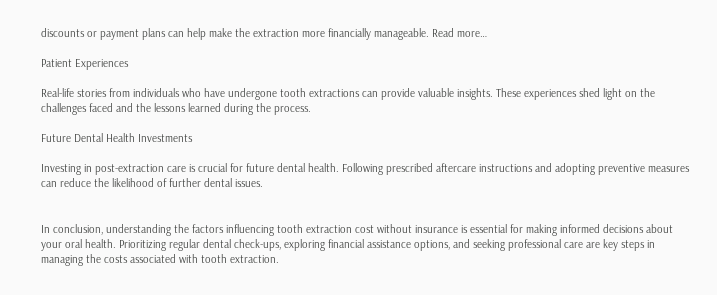discounts or payment plans can help make the extraction more financially manageable. Read more…

Patient Experiences

Real-life stories from individuals who have undergone tooth extractions can provide valuable insights. These experiences shed light on the challenges faced and the lessons learned during the process.

Future Dental Health Investments

Investing in post-extraction care is crucial for future dental health. Following prescribed aftercare instructions and adopting preventive measures can reduce the likelihood of further dental issues.


In conclusion, understanding the factors influencing tooth extraction cost without insurance is essential for making informed decisions about your oral health. Prioritizing regular dental check-ups, exploring financial assistance options, and seeking professional care are key steps in managing the costs associated with tooth extraction.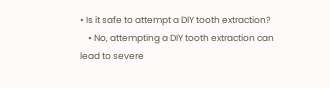• Is it safe to attempt a DIY tooth extraction?
    • No, attempting a DIY tooth extraction can lead to severe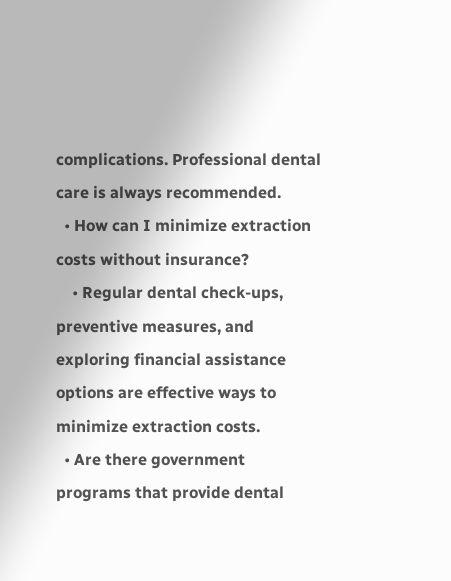complications. Professional dental care is always recommended.
  • How can I minimize extraction costs without insurance?
    • Regular dental check-ups, preventive measures, and exploring financial assistance options are effective ways to minimize extraction costs.
  • Are there government programs that provide dental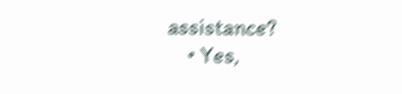assistance?
    • Yes,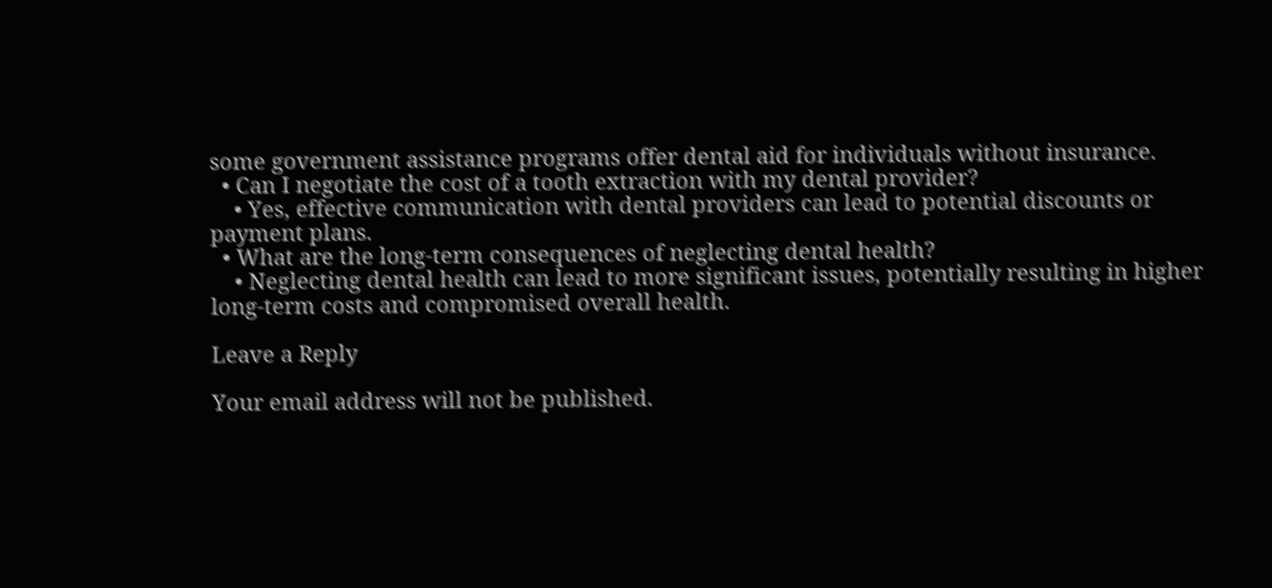some government assistance programs offer dental aid for individuals without insurance.
  • Can I negotiate the cost of a tooth extraction with my dental provider?
    • Yes, effective communication with dental providers can lead to potential discounts or payment plans.
  • What are the long-term consequences of neglecting dental health?
    • Neglecting dental health can lead to more significant issues, potentially resulting in higher long-term costs and compromised overall health.

Leave a Reply

Your email address will not be published.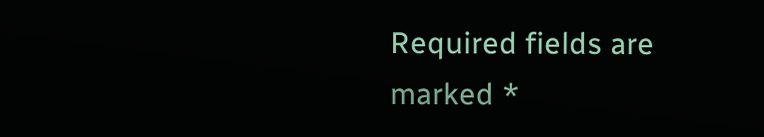Required fields are marked *